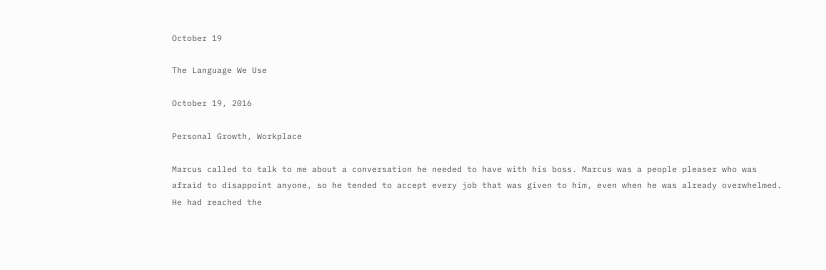October 19

The Language We Use

October 19, 2016

Personal Growth, Workplace

Marcus called to talk to me about a conversation he needed to have with his boss. Marcus was a people pleaser who was afraid to disappoint anyone, so he tended to accept every job that was given to him, even when he was already overwhelmed. He had reached the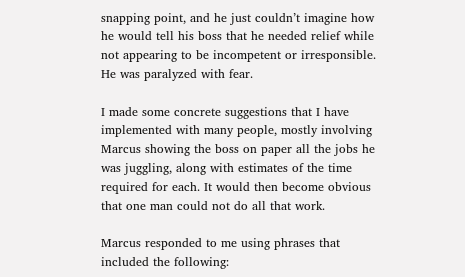snapping point, and he just couldn’t imagine how he would tell his boss that he needed relief while not appearing to be incompetent or irresponsible. He was paralyzed with fear.

I made some concrete suggestions that I have implemented with many people, mostly involving Marcus showing the boss on paper all the jobs he was juggling, along with estimates of the time required for each. It would then become obvious that one man could not do all that work.

Marcus responded to me using phrases that included the following: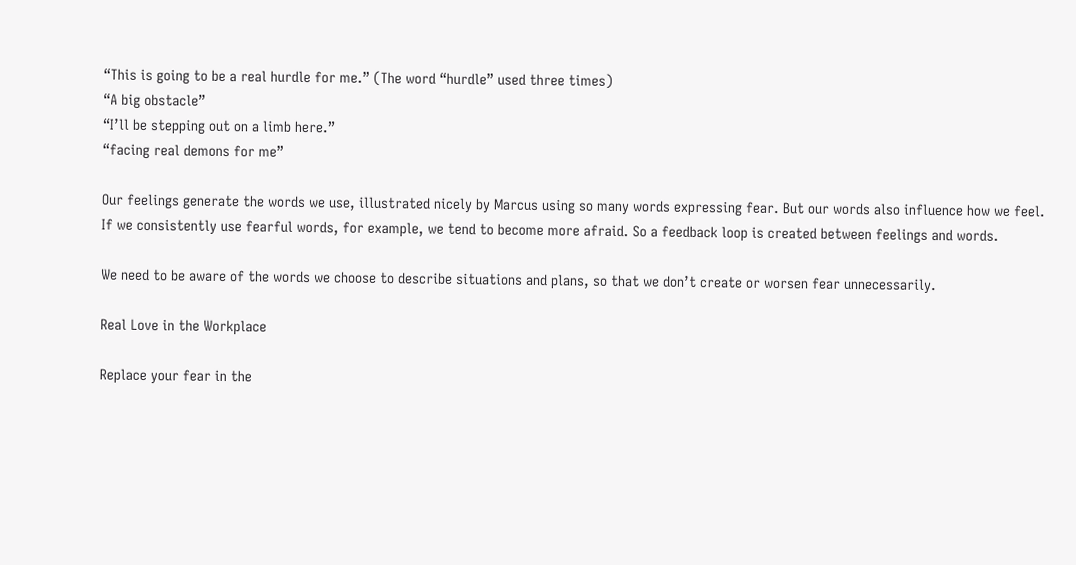“This is going to be a real hurdle for me.” (The word “hurdle” used three times)
“A big obstacle”
“I’ll be stepping out on a limb here.”
“facing real demons for me”

Our feelings generate the words we use, illustrated nicely by Marcus using so many words expressing fear. But our words also influence how we feel. If we consistently use fearful words, for example, we tend to become more afraid. So a feedback loop is created between feelings and words.

We need to be aware of the words we choose to describe situations and plans, so that we don’t create or worsen fear unnecessarily.

Real Love in the Workplace

Replace your fear in the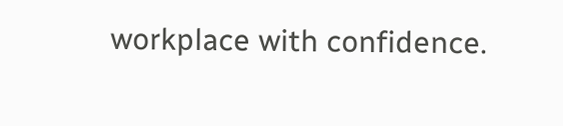workplace with confidence.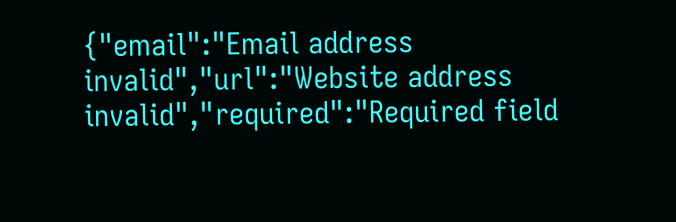{"email":"Email address invalid","url":"Website address invalid","required":"Required field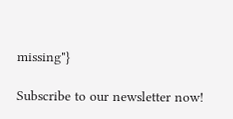missing"}

Subscribe to our newsletter now!